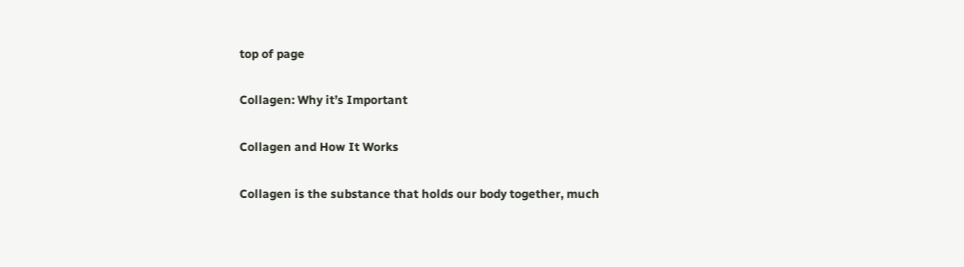top of page

Collagen: Why it’s Important

Collagen and How It Works

Collagen is the substance that holds our body together, much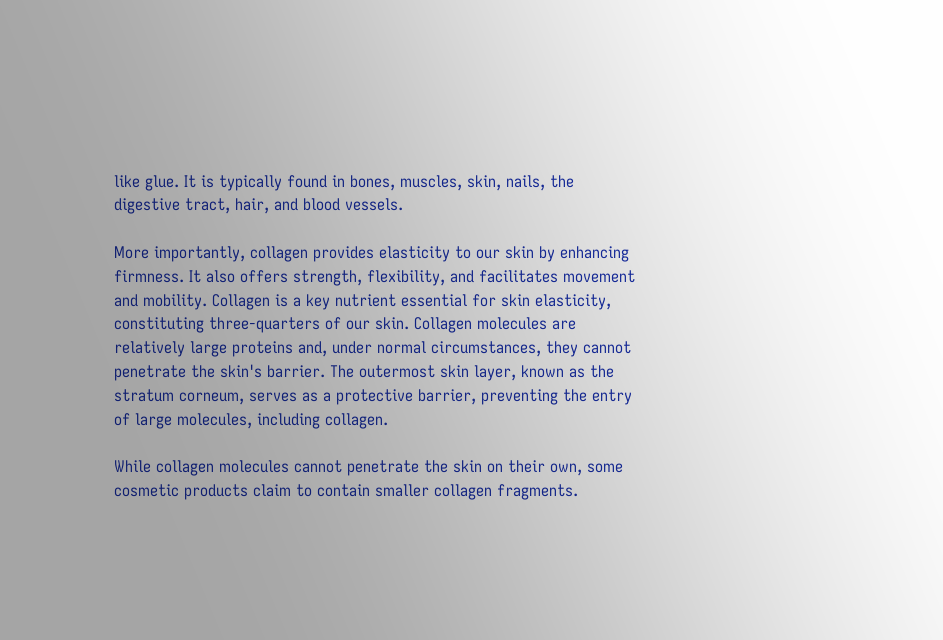like glue. It is typically found in bones, muscles, skin, nails, the digestive tract, hair, and blood vessels.

More importantly, collagen provides elasticity to our skin by enhancing firmness. It also offers strength, flexibility, and facilitates movement and mobility. Collagen is a key nutrient essential for skin elasticity, constituting three-quarters of our skin. Collagen molecules are relatively large proteins and, under normal circumstances, they cannot penetrate the skin's barrier. The outermost skin layer, known as the stratum corneum, serves as a protective barrier, preventing the entry of large molecules, including collagen.

While collagen molecules cannot penetrate the skin on their own, some cosmetic products claim to contain smaller collagen fragments.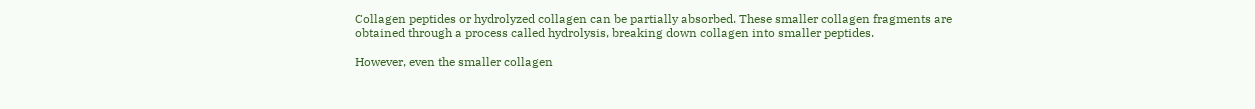Collagen peptides or hydrolyzed collagen can be partially absorbed. These smaller collagen fragments are obtained through a process called hydrolysis, breaking down collagen into smaller peptides.

However, even the smaller collagen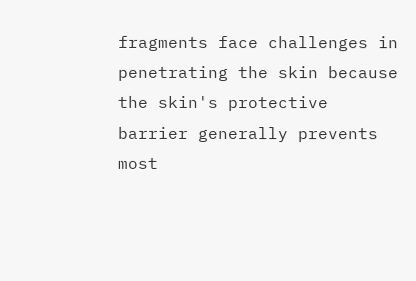fragments face challenges in penetrating the skin because the skin's protective barrier generally prevents most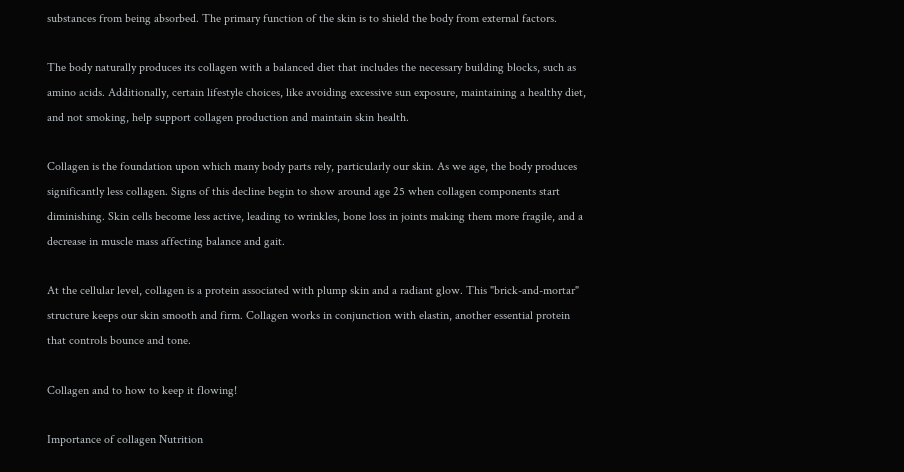substances from being absorbed. The primary function of the skin is to shield the body from external factors.

The body naturally produces its collagen with a balanced diet that includes the necessary building blocks, such as amino acids. Additionally, certain lifestyle choices, like avoiding excessive sun exposure, maintaining a healthy diet, and not smoking, help support collagen production and maintain skin health.

Collagen is the foundation upon which many body parts rely, particularly our skin. As we age, the body produces significantly less collagen. Signs of this decline begin to show around age 25 when collagen components start diminishing. Skin cells become less active, leading to wrinkles, bone loss in joints making them more fragile, and a decrease in muscle mass affecting balance and gait.

At the cellular level, collagen is a protein associated with plump skin and a radiant glow. This "brick-and-mortar" structure keeps our skin smooth and firm. Collagen works in conjunction with elastin, another essential protein that controls bounce and tone.

Collagen and to how to keep it flowing!

Importance of collagen Nutrition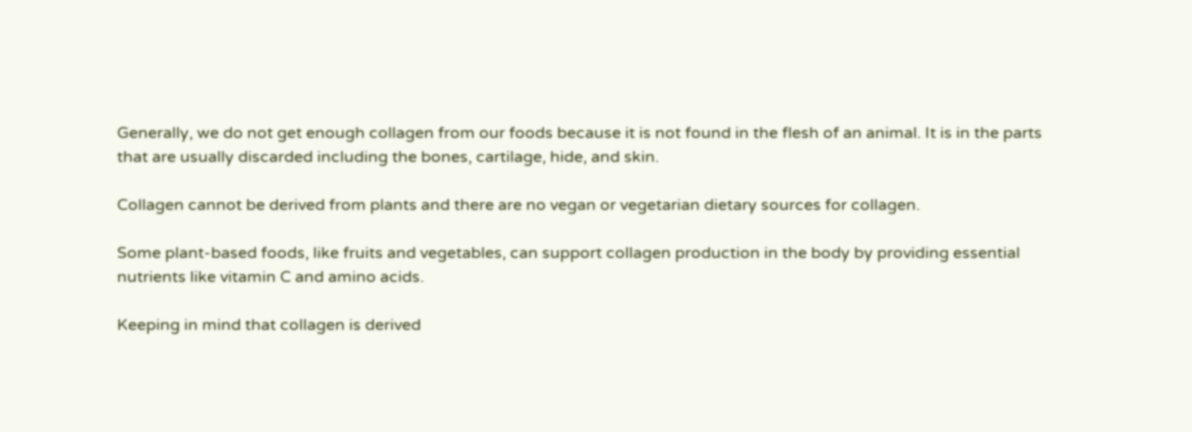Generally, we do not get enough collagen from our foods because it is not found in the flesh of an animal. It is in the parts that are usually discarded including the bones, cartilage, hide, and skin.

Collagen cannot be derived from plants and there are no vegan or vegetarian dietary sources for collagen.

Some plant-based foods, like fruits and vegetables, can support collagen production in the body by providing essential nutrients like vitamin C and amino acids.

Keeping in mind that collagen is derived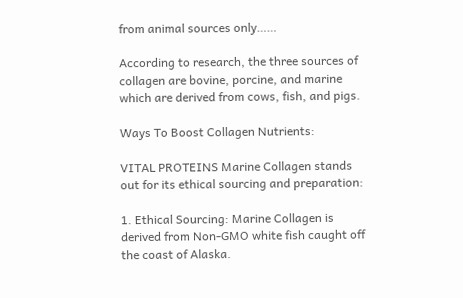from animal sources only……

According to research, the three sources of collagen are bovine, porcine, and marine which are derived from cows, fish, and pigs.

Ways To Boost Collagen Nutrients:

VITAL PROTEINS Marine Collagen stands out for its ethical sourcing and preparation:

1. Ethical Sourcing: Marine Collagen is derived from Non-GMO white fish caught off the coast of Alaska.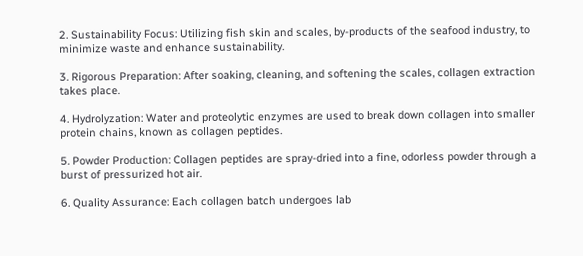2. Sustainability Focus: Utilizing fish skin and scales, by-products of the seafood industry, to minimize waste and enhance sustainability.

3. Rigorous Preparation: After soaking, cleaning, and softening the scales, collagen extraction takes place.

4. Hydrolyzation: Water and proteolytic enzymes are used to break down collagen into smaller protein chains, known as collagen peptides.

5. Powder Production: Collagen peptides are spray-dried into a fine, odorless powder through a burst of pressurized hot air.

6. Quality Assurance: Each collagen batch undergoes lab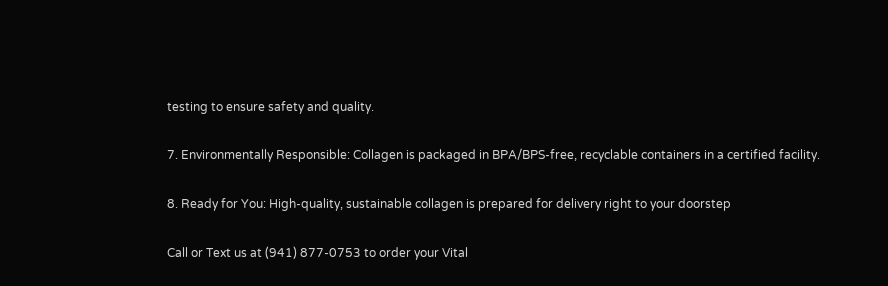testing to ensure safety and quality.

7. Environmentally Responsible: Collagen is packaged in BPA/BPS-free, recyclable containers in a certified facility.

8. Ready for You: High-quality, sustainable collagen is prepared for delivery right to your doorstep

Call or Text us at (941) 877-0753 to order your Vital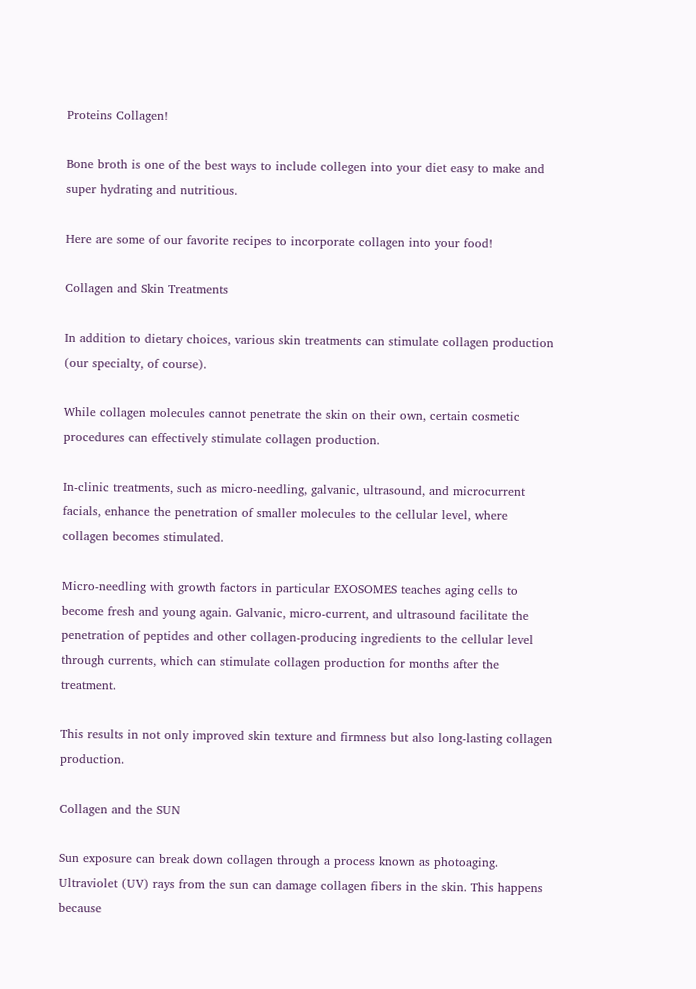Proteins Collagen!

Bone broth is one of the best ways to include collegen into your diet easy to make and super hydrating and nutritious.

Here are some of our favorite recipes to incorporate collagen into your food!

Collagen and Skin Treatments

In addition to dietary choices, various skin treatments can stimulate collagen production (our specialty, of course).

While collagen molecules cannot penetrate the skin on their own, certain cosmetic procedures can effectively stimulate collagen production.

In-clinic treatments, such as micro-needling, galvanic, ultrasound, and microcurrent facials, enhance the penetration of smaller molecules to the cellular level, where collagen becomes stimulated.

Micro-needling with growth factors in particular EXOSOMES teaches aging cells to become fresh and young again. Galvanic, micro-current, and ultrasound facilitate the penetration of peptides and other collagen-producing ingredients to the cellular level through currents, which can stimulate collagen production for months after the treatment.

This results in not only improved skin texture and firmness but also long-lasting collagen production.

Collagen and the SUN

Sun exposure can break down collagen through a process known as photoaging. Ultraviolet (UV) rays from the sun can damage collagen fibers in the skin. This happens because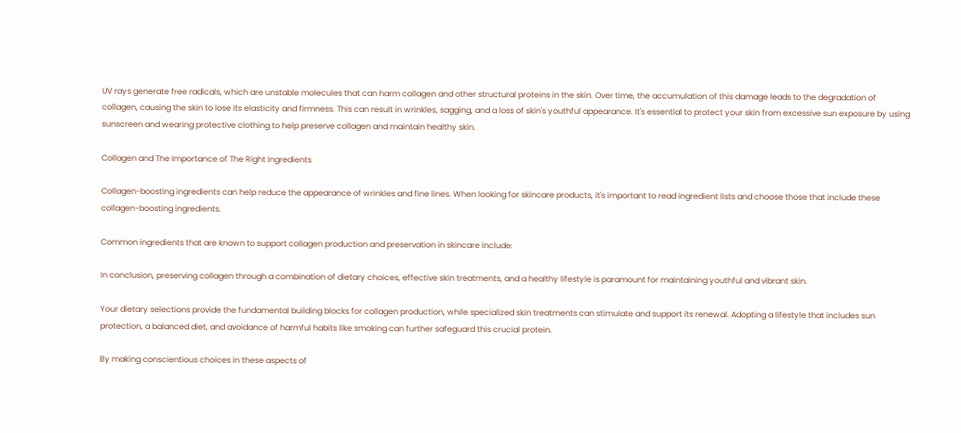UV rays generate free radicals, which are unstable molecules that can harm collagen and other structural proteins in the skin. Over time, the accumulation of this damage leads to the degradation of collagen, causing the skin to lose its elasticity and firmness. This can result in wrinkles, sagging, and a loss of skin's youthful appearance. It's essential to protect your skin from excessive sun exposure by using sunscreen and wearing protective clothing to help preserve collagen and maintain healthy skin.

Collagen and The Importance of The Right Ingredients

Collagen-boosting ingredients can help reduce the appearance of wrinkles and fine lines. When looking for skincare products, it's important to read ingredient lists and choose those that include these collagen-boosting ingredients.

Common ingredients that are known to support collagen production and preservation in skincare include:

In conclusion, preserving collagen through a combination of dietary choices, effective skin treatments, and a healthy lifestyle is paramount for maintaining youthful and vibrant skin.

Your dietary selections provide the fundamental building blocks for collagen production, while specialized skin treatments can stimulate and support its renewal. Adopting a lifestyle that includes sun protection, a balanced diet, and avoidance of harmful habits like smoking can further safeguard this crucial protein.

By making conscientious choices in these aspects of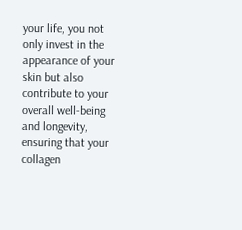your life, you not only invest in the appearance of your skin but also contribute to your overall well-being and longevity, ensuring that your collagen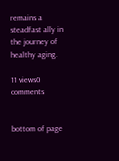remains a steadfast ally in the journey of healthy aging.

11 views0 comments


bottom of page